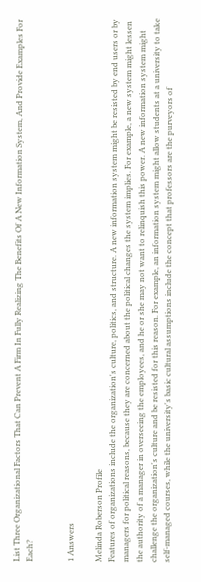List Three Organizational Factors That Can Prevent A Firm In Fully Realizing The Benefits Of A New Information System, And Provide Examples For Each?


1 Answers

Melinda Roberson Profile
Features of organizations include the organization's culture, politics, and structure. A new information system might be resisted by end users or by managers for political reasons, because they are concerned about the political changes the system implies. For example, a new system might lessen the authority of a manager in overseeing the employees, and he or she may not want to relinquish this power. A new information system might challenge the organization's culture and be resisted for this reason. For example, an information system might allow students at a university to take self-managed courses, while the university's basic cultural assumptions include the concept that professors are the purveyors of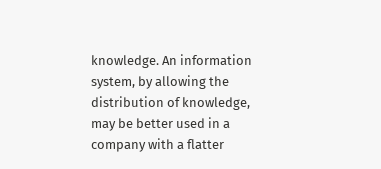knowledge. An information system, by allowing the distribution of knowledge, may be better used in a company with a flatter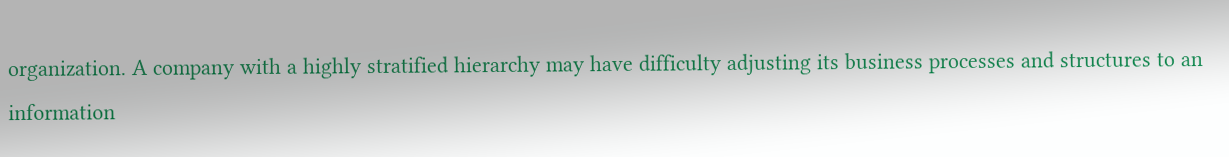organization. A company with a highly stratified hierarchy may have difficulty adjusting its business processes and structures to an information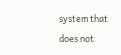system that does not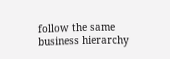follow the same business hierarchy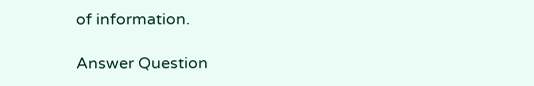of information.

Answer Question